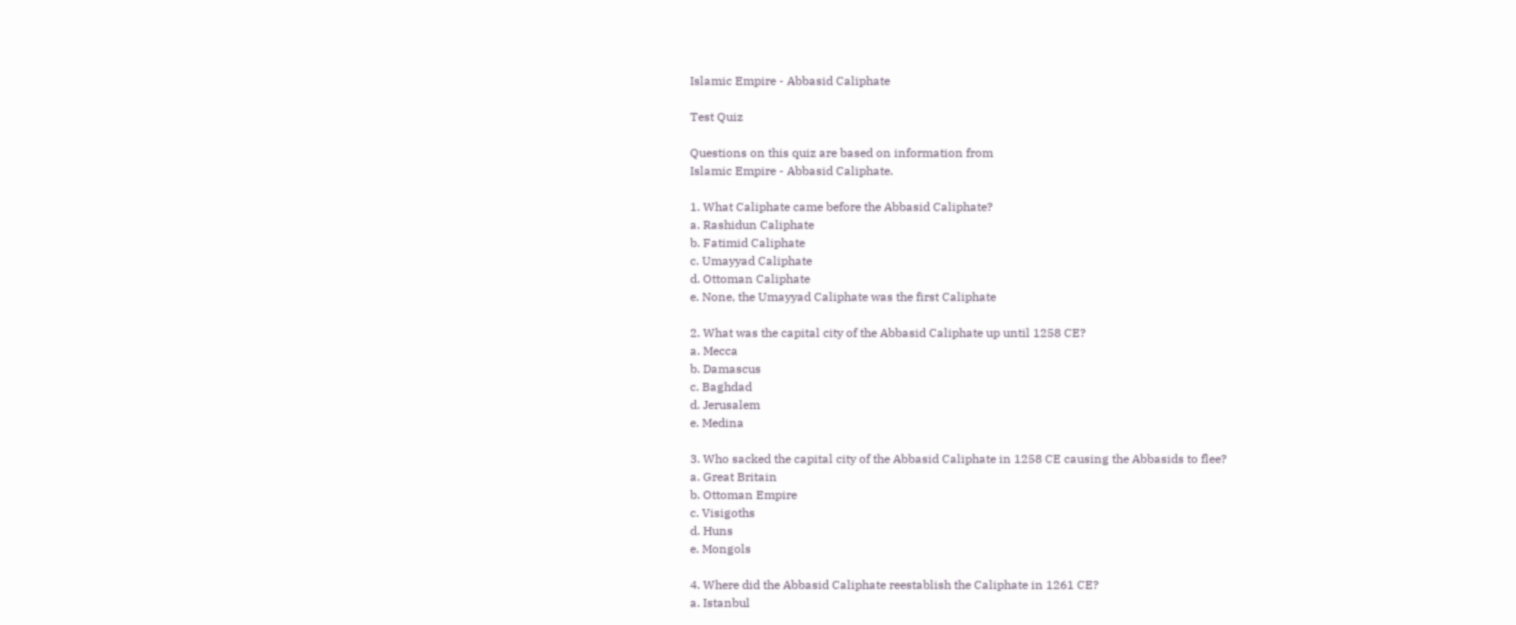Islamic Empire - Abbasid Caliphate

Test Quiz

Questions on this quiz are based on information from
Islamic Empire - Abbasid Caliphate.

1. What Caliphate came before the Abbasid Caliphate?
a. Rashidun Caliphate
b. Fatimid Caliphate
c. Umayyad Caliphate
d. Ottoman Caliphate
e. None, the Umayyad Caliphate was the first Caliphate

2. What was the capital city of the Abbasid Caliphate up until 1258 CE?
a. Mecca
b. Damascus
c. Baghdad
d. Jerusalem
e. Medina

3. Who sacked the capital city of the Abbasid Caliphate in 1258 CE causing the Abbasids to flee?
a. Great Britain
b. Ottoman Empire
c. Visigoths
d. Huns
e. Mongols

4. Where did the Abbasid Caliphate reestablish the Caliphate in 1261 CE?
a. Istanbul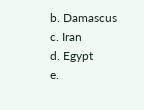b. Damascus
c. Iran
d. Egypt
e.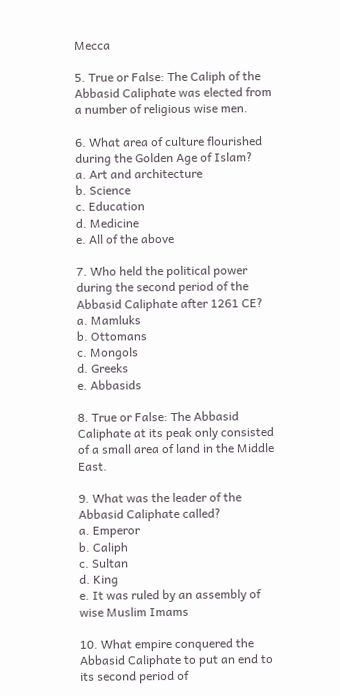Mecca

5. True or False: The Caliph of the Abbasid Caliphate was elected from a number of religious wise men.

6. What area of culture flourished during the Golden Age of Islam?
a. Art and architecture
b. Science
c. Education
d. Medicine
e. All of the above

7. Who held the political power during the second period of the Abbasid Caliphate after 1261 CE?
a. Mamluks
b. Ottomans
c. Mongols
d. Greeks
e. Abbasids

8. True or False: The Abbasid Caliphate at its peak only consisted of a small area of land in the Middle East.

9. What was the leader of the Abbasid Caliphate called?
a. Emperor
b. Caliph
c. Sultan
d. King
e. It was ruled by an assembly of wise Muslim Imams

10. What empire conquered the Abbasid Caliphate to put an end to its second period of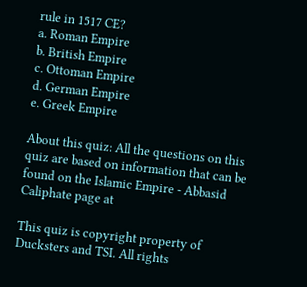rule in 1517 CE?
a. Roman Empire
b. British Empire
c. Ottoman Empire
d. German Empire
e. Greek Empire

About this quiz: All the questions on this quiz are based on information that can be found on the Islamic Empire - Abbasid Caliphate page at

This quiz is copyright property of Ducksters and TSI. All rights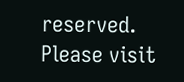reserved. Please visit